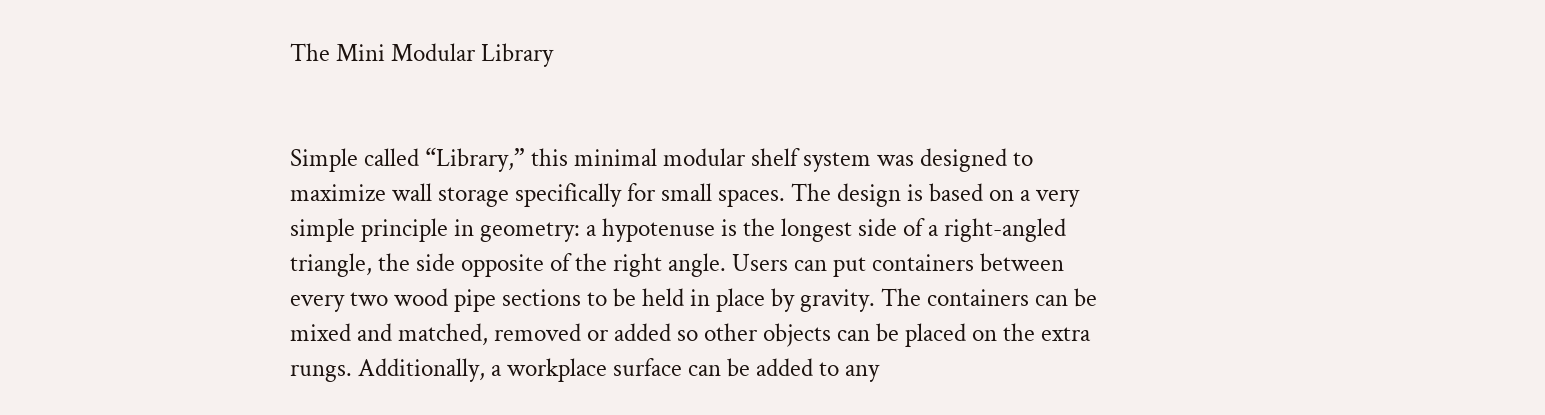The Mini Modular Library


Simple called “Library,” this minimal modular shelf system was designed to maximize wall storage specifically for small spaces. The design is based on a very simple principle in geometry: a hypotenuse is the longest side of a right-angled triangle, the side opposite of the right angle. Users can put containers between every two wood pipe sections to be held in place by gravity. The containers can be mixed and matched, removed or added so other objects can be placed on the extra rungs. Additionally, a workplace surface can be added to any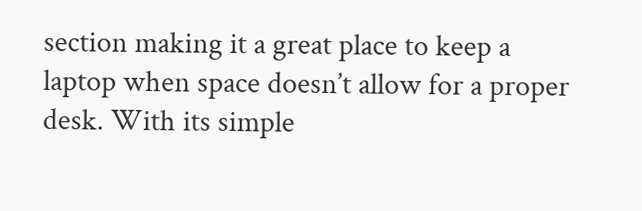section making it a great place to keep a laptop when space doesn’t allow for a proper desk. With its simple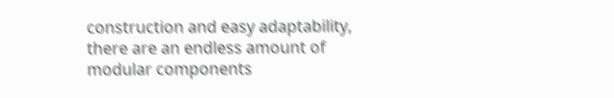construction and easy adaptability, there are an endless amount of modular components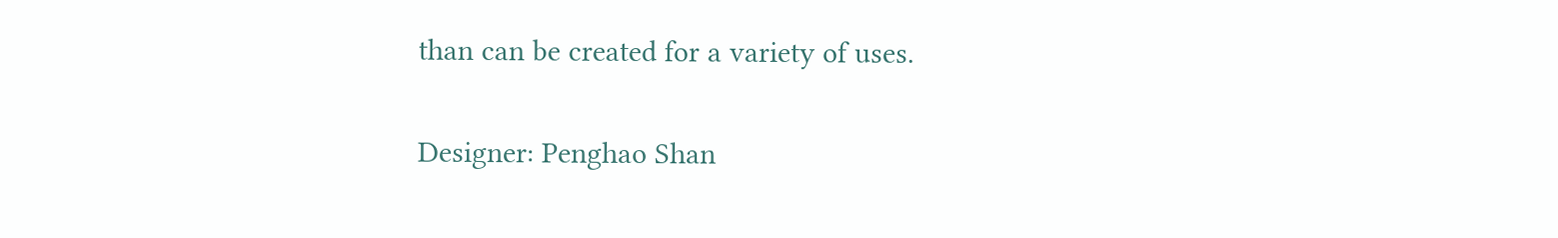than can be created for a variety of uses.

Designer: Penghao Shan